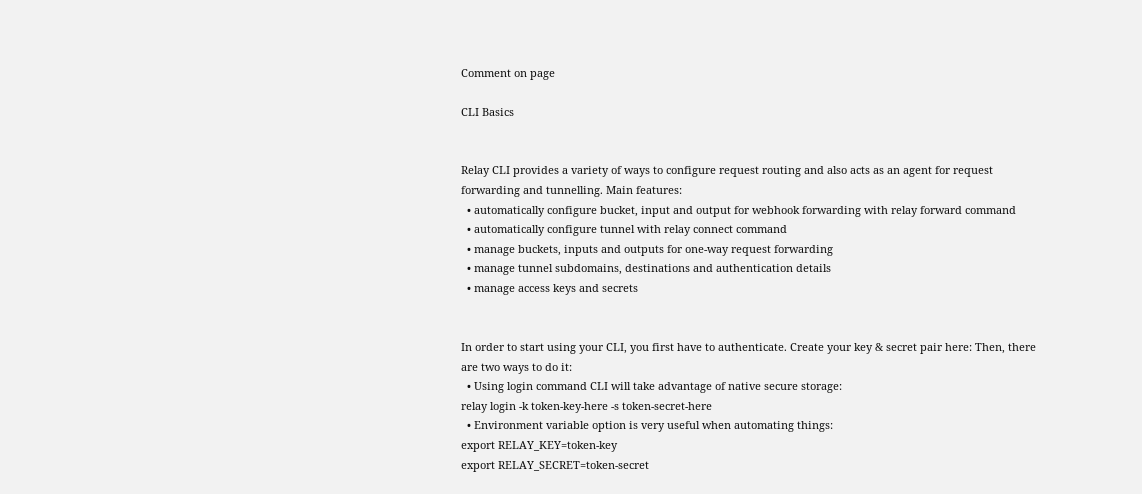Comment on page

CLI Basics


Relay CLI provides a variety of ways to configure request routing and also acts as an agent for request forwarding and tunnelling. Main features:
  • automatically configure bucket, input and output for webhook forwarding with relay forward command
  • automatically configure tunnel with relay connect command
  • manage buckets, inputs and outputs for one-way request forwarding
  • manage tunnel subdomains, destinations and authentication details
  • manage access keys and secrets


In order to start using your CLI, you first have to authenticate. Create your key & secret pair here: Then, there are two ways to do it:
  • Using login command CLI will take advantage of native secure storage:
relay login -k token-key-here -s token-secret-here
  • Environment variable option is very useful when automating things:
export RELAY_KEY=token-key
export RELAY_SECRET=token-secret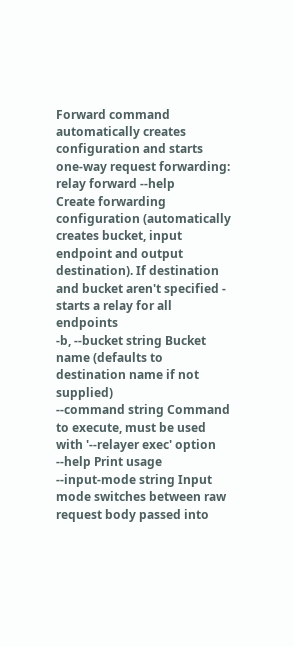Forward command automatically creates configuration and starts one-way request forwarding:
relay forward --help
Create forwarding configuration (automatically creates bucket, input endpoint and output destination). If destination and bucket aren't specified - starts a relay for all endpoints
-b, --bucket string Bucket name (defaults to destination name if not supplied)
--command string Command to execute, must be used with '--relayer exec' option
--help Print usage
--input-mode string Input mode switches between raw request body passed into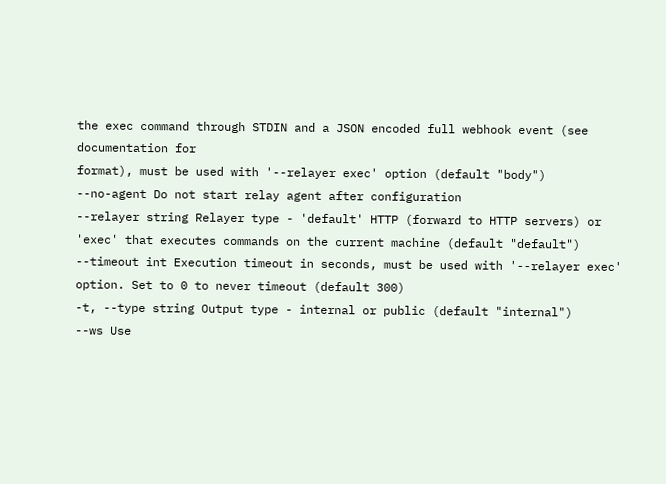the exec command through STDIN and a JSON encoded full webhook event (see documentation for
format), must be used with '--relayer exec' option (default "body")
--no-agent Do not start relay agent after configuration
--relayer string Relayer type - 'default' HTTP (forward to HTTP servers) or 'exec' that executes commands on the current machine (default "default")
--timeout int Execution timeout in seconds, must be used with '--relayer exec' option. Set to 0 to never timeout (default 300)
-t, --type string Output type - internal or public (default "internal")
--ws Use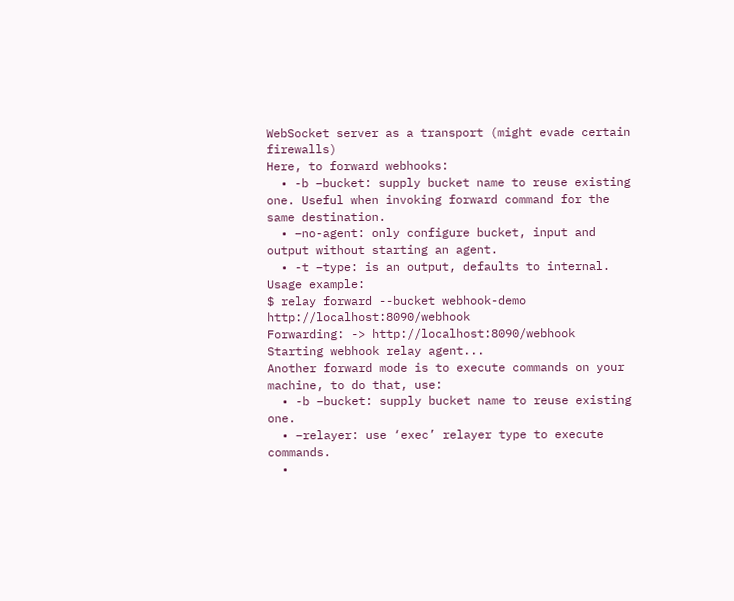WebSocket server as a transport (might evade certain firewalls)
Here, to forward webhooks:
  • -b –bucket: supply bucket name to reuse existing one. Useful when invoking forward command for the same destination.
  • –no-agent: only configure bucket, input and output without starting an agent.
  • -t –type: is an output, defaults to internal.
Usage example:
$ relay forward --bucket webhook-demo http://localhost:8090/webhook
Forwarding: -> http://localhost:8090/webhook
Starting webhook relay agent...
Another forward mode is to execute commands on your machine, to do that, use:
  • -b –bucket: supply bucket name to reuse existing one.
  • –relayer: use ‘exec’ relayer type to execute commands.
  •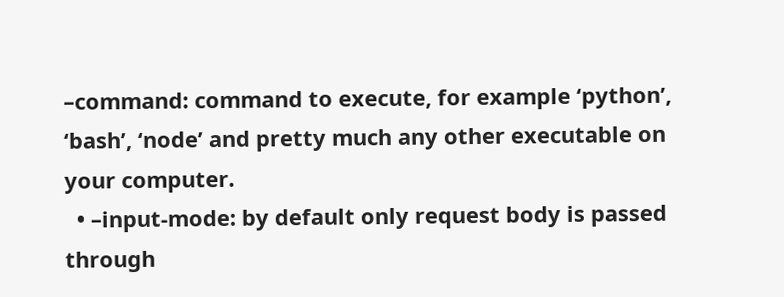–command: command to execute, for example ‘python’, ‘bash’, ‘node’ and pretty much any other executable on your computer.
  • –input-mode: by default only request body is passed through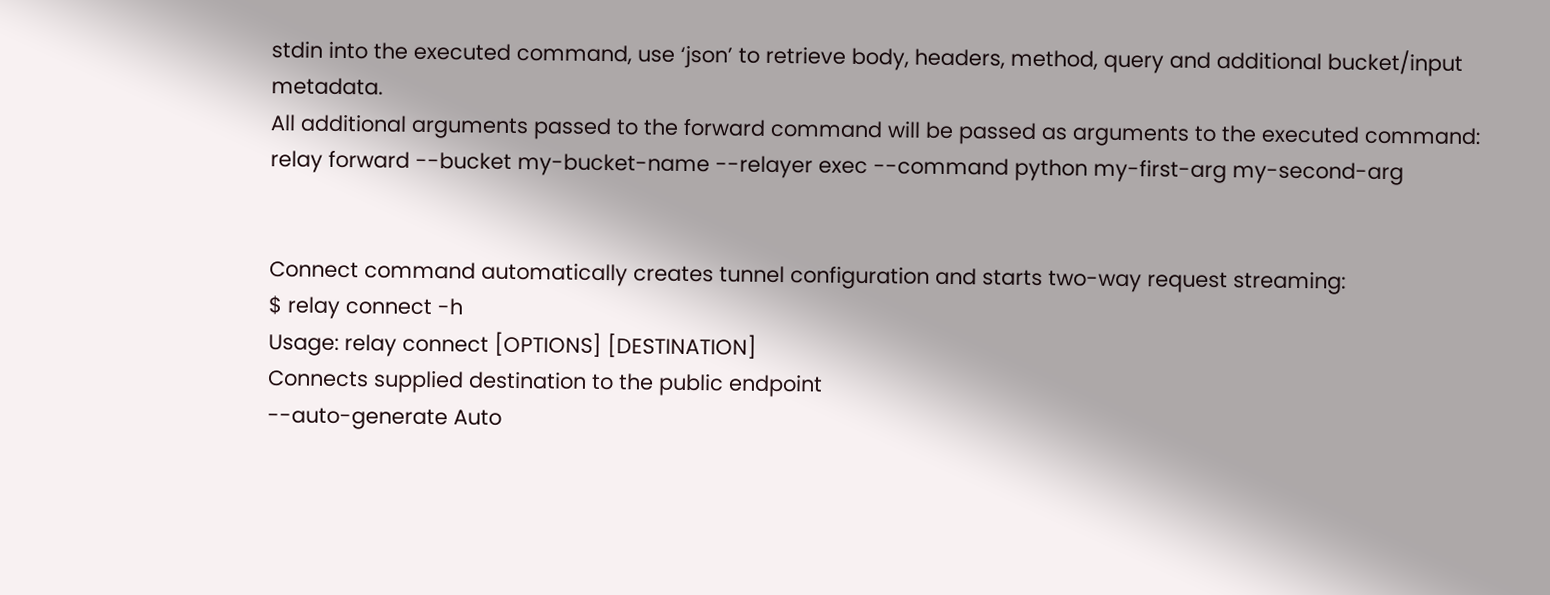stdin into the executed command, use ‘json’ to retrieve body, headers, method, query and additional bucket/input metadata.
All additional arguments passed to the forward command will be passed as arguments to the executed command:
relay forward --bucket my-bucket-name --relayer exec --command python my-first-arg my-second-arg


Connect command automatically creates tunnel configuration and starts two-way request streaming:
$ relay connect -h
Usage: relay connect [OPTIONS] [DESTINATION]
Connects supplied destination to the public endpoint
--auto-generate Auto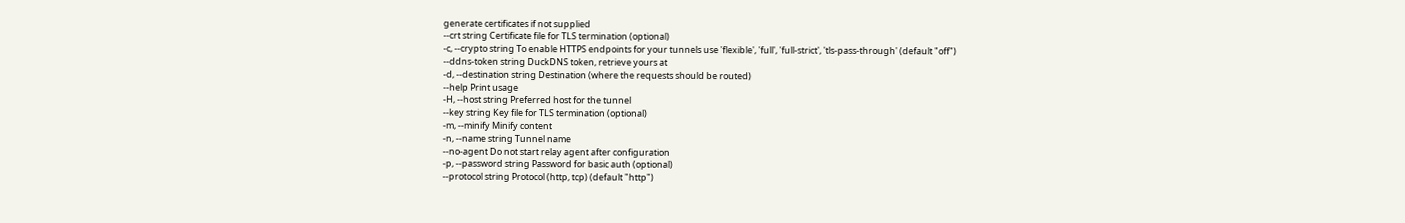generate certificates if not supplied
--crt string Certificate file for TLS termination (optional)
-c, --crypto string To enable HTTPS endpoints for your tunnels use 'flexible', 'full', 'full-strict', 'tls-pass-through' (default "off")
--ddns-token string DuckDNS token, retrieve yours at
-d, --destination string Destination (where the requests should be routed)
--help Print usage
-H, --host string Preferred host for the tunnel
--key string Key file for TLS termination (optional)
-m, --minify Minify content
-n, --name string Tunnel name
--no-agent Do not start relay agent after configuration
-p, --password string Password for basic auth (optional)
--protocol string Protocol (http, tcp) (default "http")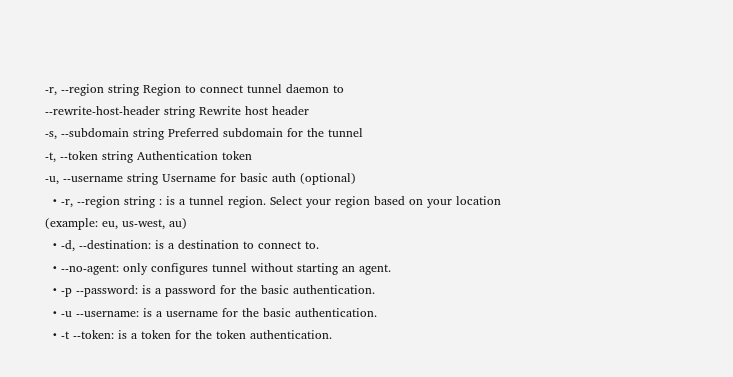-r, --region string Region to connect tunnel daemon to
--rewrite-host-header string Rewrite host header
-s, --subdomain string Preferred subdomain for the tunnel
-t, --token string Authentication token
-u, --username string Username for basic auth (optional)
  • -r, --region string : is a tunnel region. Select your region based on your location (example: eu, us-west, au)
  • -d, --destination: is a destination to connect to.
  • --no-agent: only configures tunnel without starting an agent.
  • -p --password: is a password for the basic authentication.
  • -u --username: is a username for the basic authentication.
  • -t --token: is a token for the token authentication.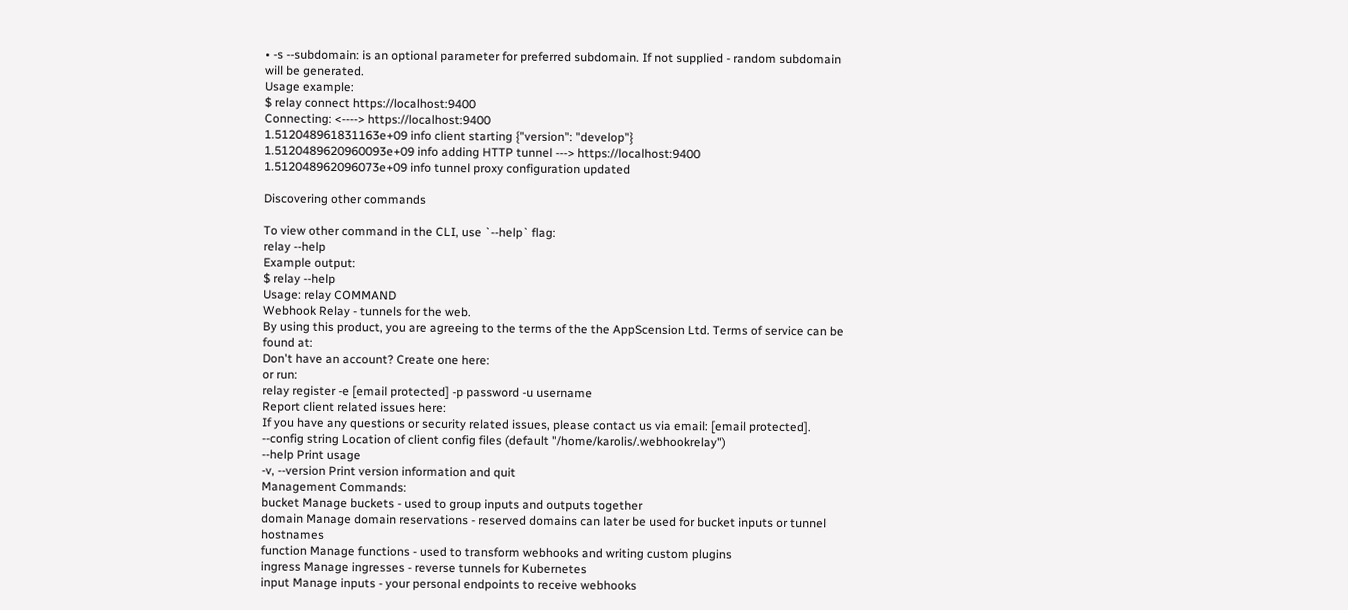• -s --subdomain: is an optional parameter for preferred subdomain. If not supplied - random subdomain will be generated.
Usage example:
$ relay connect https://localhost:9400
Connecting: <----> https://localhost:9400
1.512048961831163e+09 info client starting {"version": "develop"}
1.5120489620960093e+09 info adding HTTP tunnel ---> https://localhost:9400
1.512048962096073e+09 info tunnel proxy configuration updated

Discovering other commands

To view other command in the CLI, use `--help` flag:
relay --help
Example output:
$ relay --help
Usage: relay COMMAND
Webhook Relay - tunnels for the web.
By using this product, you are agreeing to the terms of the the AppScension Ltd. Terms of service can be found at:
Don't have an account? Create one here:
or run:
relay register -e [email protected] -p password -u username
Report client related issues here:
If you have any questions or security related issues, please contact us via email: [email protected].
--config string Location of client config files (default "/home/karolis/.webhookrelay")
--help Print usage
-v, --version Print version information and quit
Management Commands:
bucket Manage buckets - used to group inputs and outputs together
domain Manage domain reservations - reserved domains can later be used for bucket inputs or tunnel hostnames
function Manage functions - used to transform webhooks and writing custom plugins
ingress Manage ingresses - reverse tunnels for Kubernetes
input Manage inputs - your personal endpoints to receive webhooks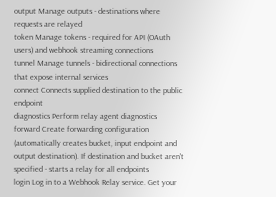output Manage outputs - destinations where requests are relayed
token Manage tokens - required for API (OAuth users) and webhook streaming connections
tunnel Manage tunnels - bidirectional connections that expose internal services
connect Connects supplied destination to the public endpoint
diagnostics Perform relay agent diagnostics
forward Create forwarding configuration (automatically creates bucket, input endpoint and output destination). If destination and bucket aren't specified - starts a relay for all endpoints
login Log in to a Webhook Relay service. Get your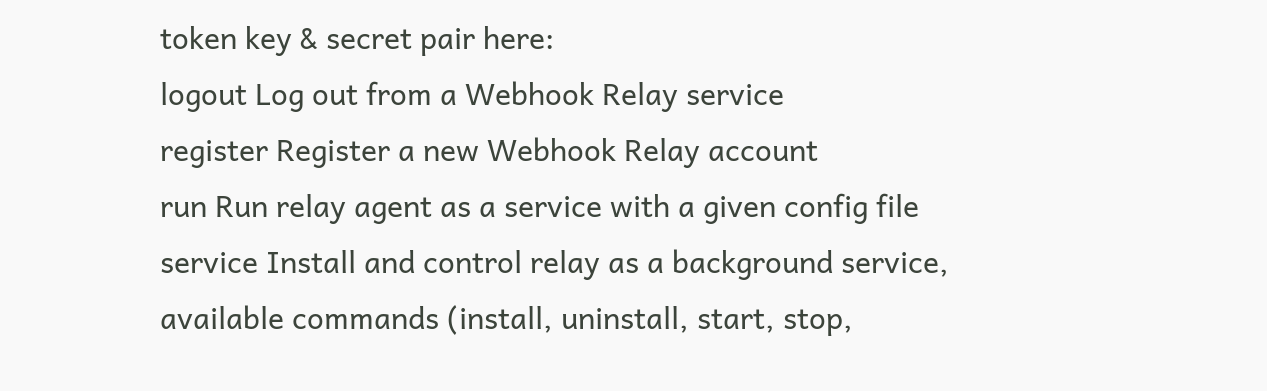token key & secret pair here:
logout Log out from a Webhook Relay service
register Register a new Webhook Relay account
run Run relay agent as a service with a given config file
service Install and control relay as a background service, available commands (install, uninstall, start, stop,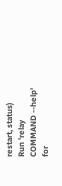restart, status)
Run 'relay COMMAND --help' for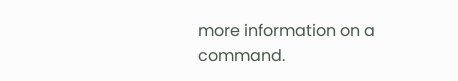more information on a command.